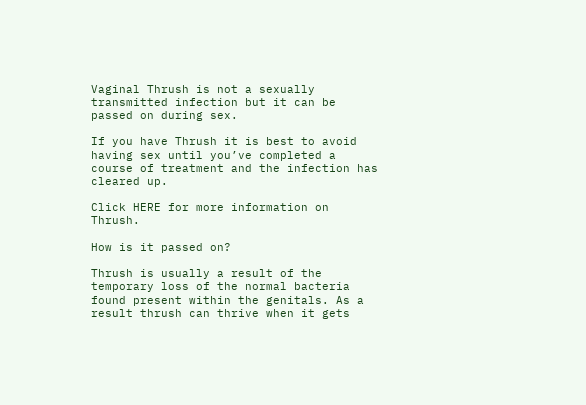Vaginal Thrush is not a sexually transmitted infection but it can be passed on during sex.

If you have Thrush it is best to avoid having sex until you’ve completed a course of treatment and the infection has cleared up.

Click HERE for more information on Thrush.

How is it passed on?

Thrush is usually a result of the temporary loss of the normal bacteria found present within the genitals. As a result thrush can thrive when it gets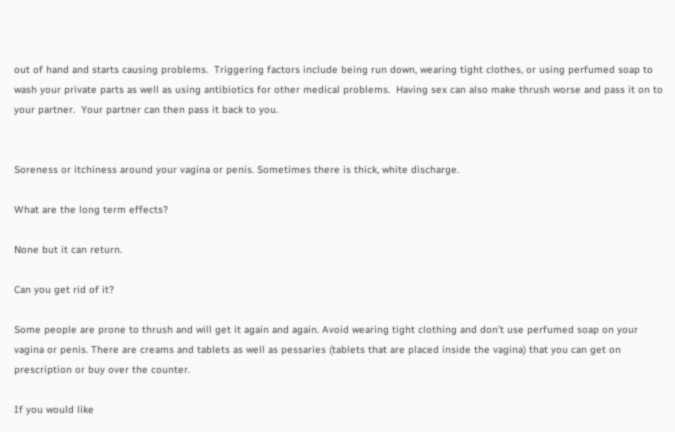out of hand and starts causing problems.  Triggering factors include being run down, wearing tight clothes, or using perfumed soap to wash your private parts as well as using antibiotics for other medical problems.  Having sex can also make thrush worse and pass it on to your partner.  Your partner can then pass it back to you.


Soreness or itchiness around your vagina or penis. Sometimes there is thick, white discharge.

What are the long term effects?

None but it can return.

Can you get rid of it?

Some people are prone to thrush and will get it again and again. Avoid wearing tight clothing and don’t use perfumed soap on your vagina or penis. There are creams and tablets as well as pessaries (tablets that are placed inside the vagina) that you can get on prescription or buy over the counter.

If you would like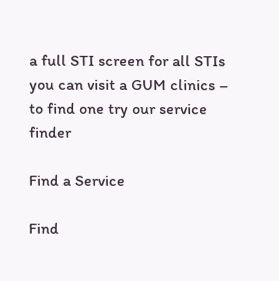a full STI screen for all STIs you can visit a GUM clinics – to find one try our service finder

Find a Service

Find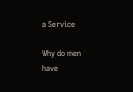a Service

Why do men have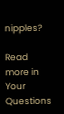nipples?

Read more in Your Questions